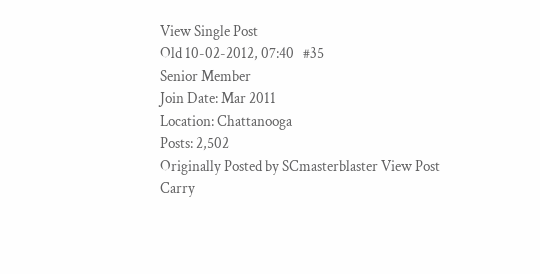View Single Post
Old 10-02-2012, 07:40   #35
Senior Member
Join Date: Mar 2011
Location: Chattanooga
Posts: 2,502
Originally Posted by SCmasterblaster View Post
Carry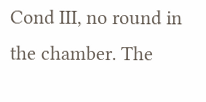Cond III, no round in the chamber. The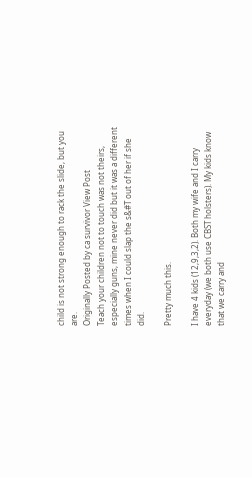child is not strong enough to rack the slide, but you are.
Originally Posted by ca survivor View Post
Teach your children not to touch was not theirs, especially guns, mine never did but it was a different times when I could slap the s&#T out of her if she did.

Pretty much this.

I have 4 kids (12,9,3,2). Both my wife and I carry everyday (we both use CBST holsters). My kids know that we carry and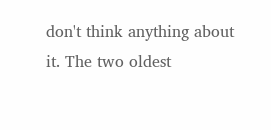don't think anything about it. The two oldest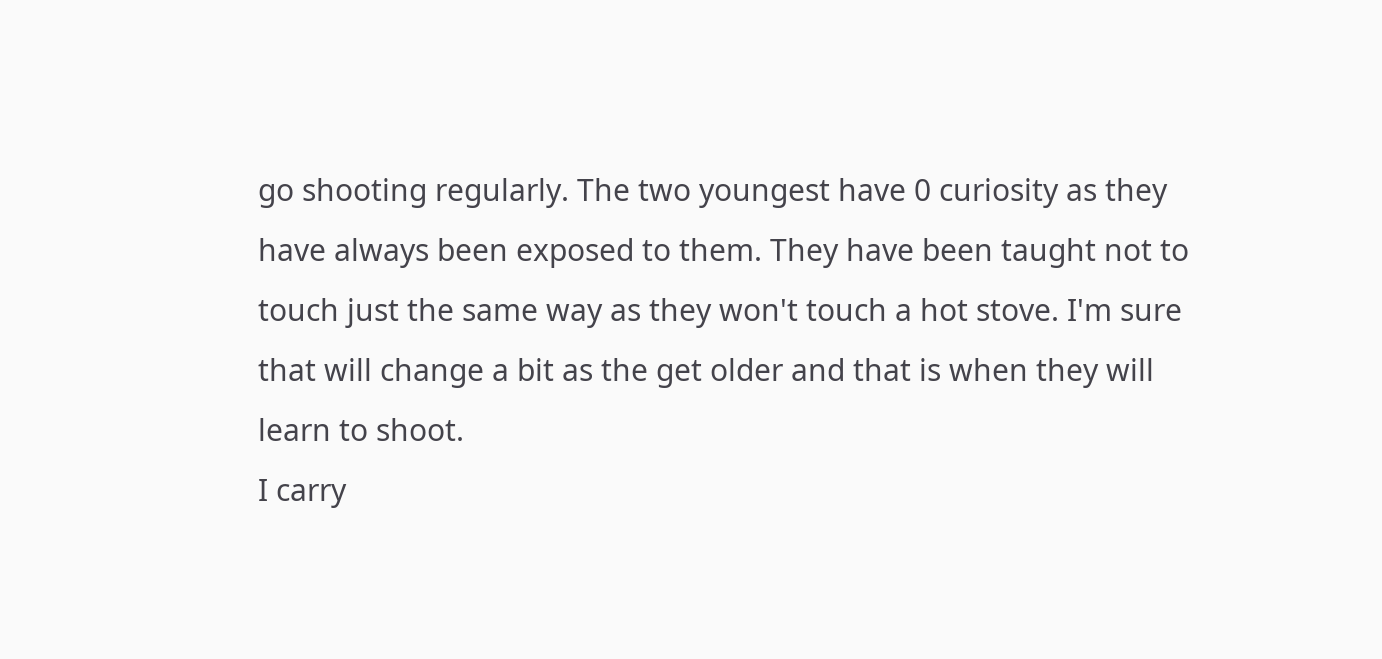go shooting regularly. The two youngest have 0 curiosity as they have always been exposed to them. They have been taught not to touch just the same way as they won't touch a hot stove. I'm sure that will change a bit as the get older and that is when they will learn to shoot.
I carry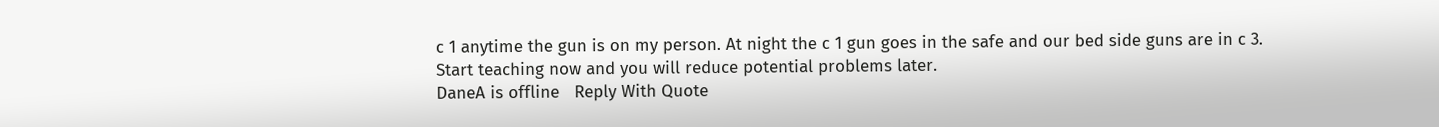c 1 anytime the gun is on my person. At night the c 1 gun goes in the safe and our bed side guns are in c 3.
Start teaching now and you will reduce potential problems later.
DaneA is offline   Reply With Quote